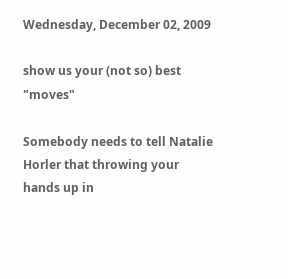Wednesday, December 02, 2009

show us your (not so) best "moves"

Somebody needs to tell Natalie Horler that throwing your hands up in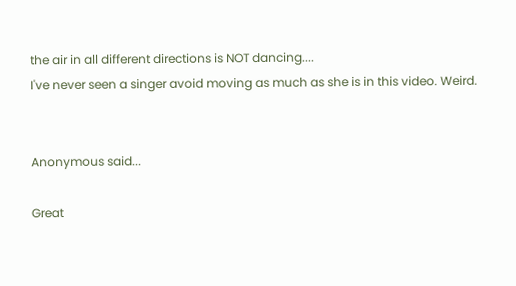the air in all different directions is NOT dancing....
I've never seen a singer avoid moving as much as she is in this video. Weird.


Anonymous said...

Great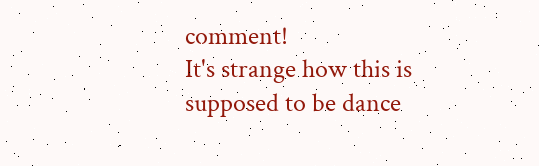comment!
It's strange how this is supposed to be dance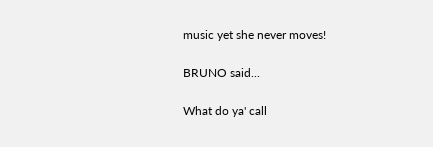music yet she never moves!

BRUNO said...

What do ya' call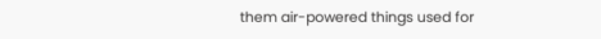them air-powered things used for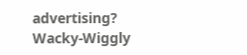advertising? Wacky-Wiggly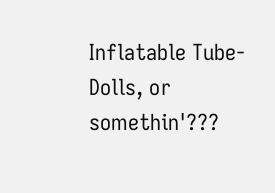Inflatable Tube-Dolls, or somethin'???